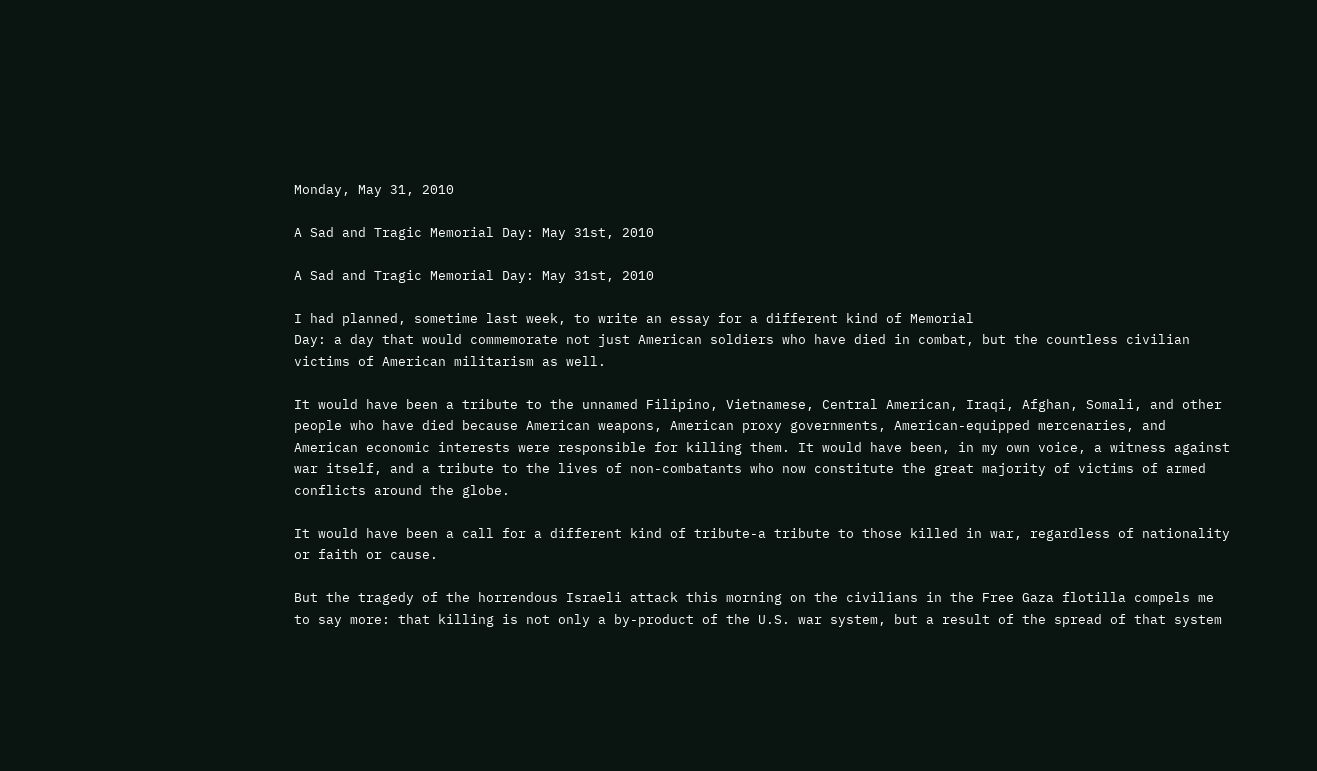Monday, May 31, 2010

A Sad and Tragic Memorial Day: May 31st, 2010

A Sad and Tragic Memorial Day: May 31st, 2010

I had planned, sometime last week, to write an essay for a different kind of Memorial
Day: a day that would commemorate not just American soldiers who have died in combat, but the countless civilian victims of American militarism as well.

It would have been a tribute to the unnamed Filipino, Vietnamese, Central American, Iraqi, Afghan, Somali, and other people who have died because American weapons, American proxy governments, American-equipped mercenaries, and American economic interests were responsible for killing them. It would have been, in my own voice, a witness against war itself, and a tribute to the lives of non-combatants who now constitute the great majority of victims of armed conflicts around the globe.

It would have been a call for a different kind of tribute-a tribute to those killed in war, regardless of nationality or faith or cause.

But the tragedy of the horrendous Israeli attack this morning on the civilians in the Free Gaza flotilla compels me to say more: that killing is not only a by-product of the U.S. war system, but a result of the spread of that system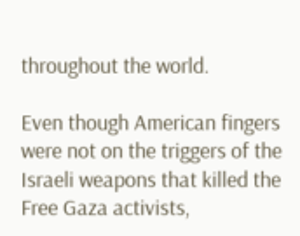throughout the world.

Even though American fingers were not on the triggers of the Israeli weapons that killed the Free Gaza activists,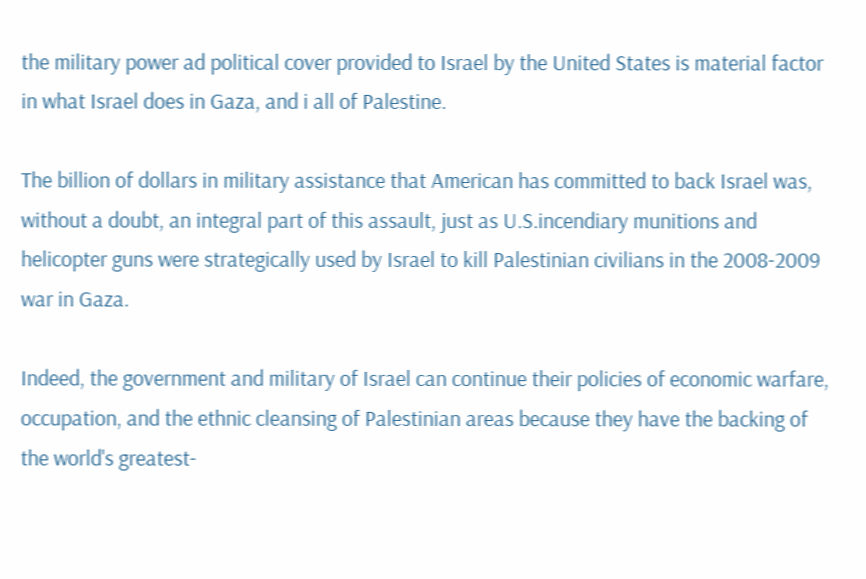the military power ad political cover provided to Israel by the United States is material factor in what Israel does in Gaza, and i all of Palestine.

The billion of dollars in military assistance that American has committed to back Israel was, without a doubt, an integral part of this assault, just as U.S.incendiary munitions and helicopter guns were strategically used by Israel to kill Palestinian civilians in the 2008-2009 war in Gaza.

Indeed, the government and military of Israel can continue their policies of economic warfare, occupation, and the ethnic cleansing of Palestinian areas because they have the backing of the world's greatest-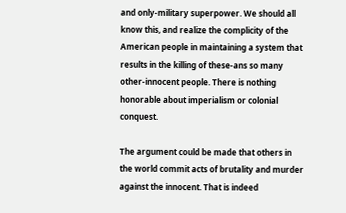and only-military superpower. We should all know this, and realize the complicity of the American people in maintaining a system that results in the killing of these-ans so many other-innocent people. There is nothing honorable about imperialism or colonial conquest.

The argument could be made that others in the world commit acts of brutality and murder against the innocent. That is indeed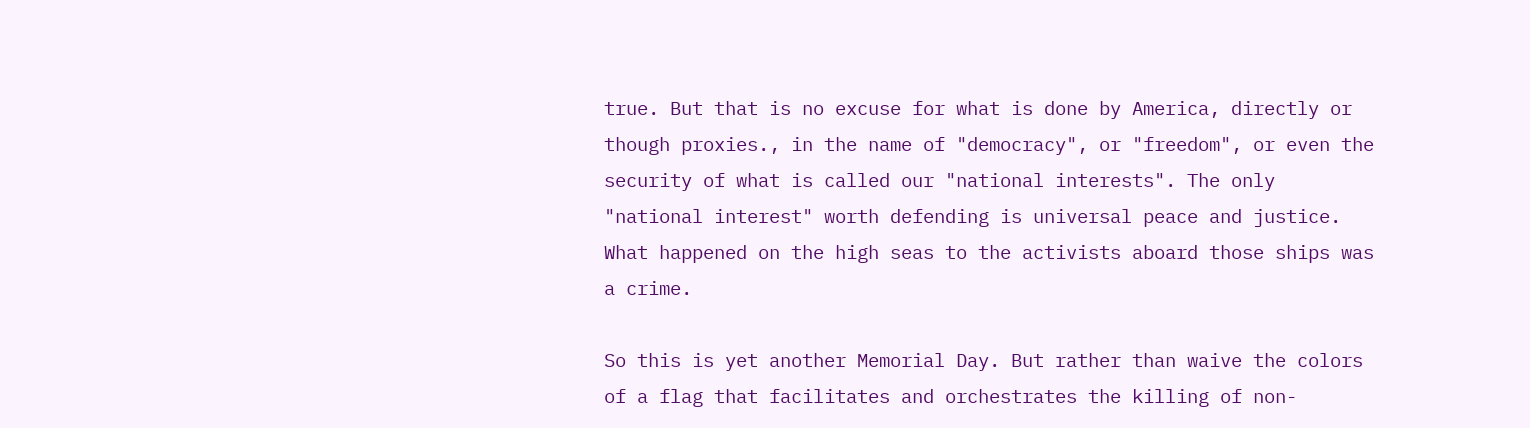true. But that is no excuse for what is done by America, directly or though proxies., in the name of "democracy", or "freedom", or even the security of what is called our "national interests". The only "national interest" worth defending is universal peace and justice. What happened on the high seas to the activists aboard those ships was a crime.

So this is yet another Memorial Day. But rather than waive the colors of a flag that facilitates and orchestrates the killing of non-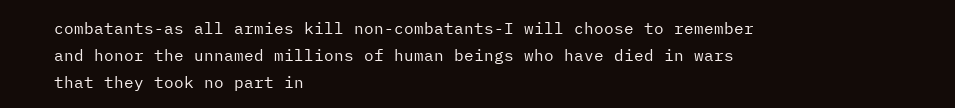combatants-as all armies kill non-combatants-I will choose to remember and honor the unnamed millions of human beings who have died in wars that they took no part in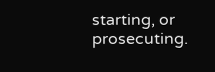starting, or prosecuting.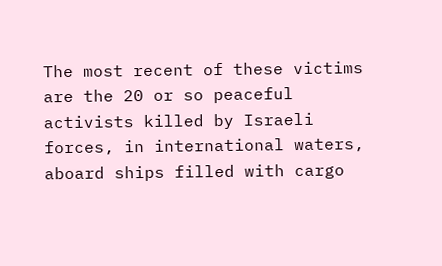The most recent of these victims are the 20 or so peaceful activists killed by Israeli forces, in international waters, aboard ships filled with cargo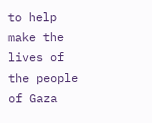to help make the lives of the people of Gaza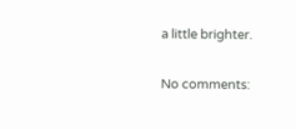a little brighter.

No comments: